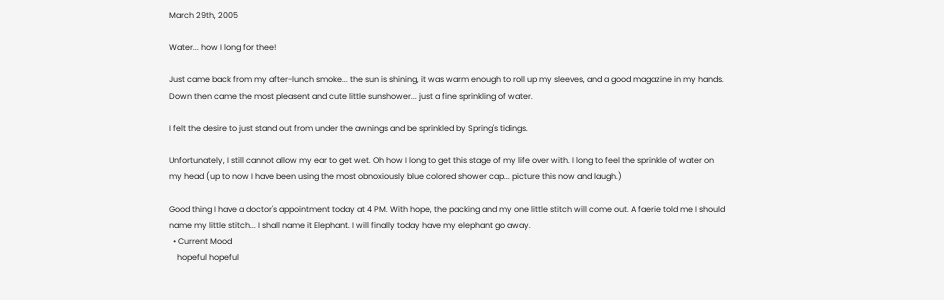March 29th, 2005

Water... how I long for thee!

Just came back from my after-lunch smoke... the sun is shining, it was warm enough to roll up my sleeves, and a good magazine in my hands. Down then came the most pleasent and cute little sunshower... just a fine sprinkling of water.

I felt the desire to just stand out from under the awnings and be sprinkled by Spring's tidings.

Unfortunately, I still cannot allow my ear to get wet. Oh how I long to get this stage of my life over with. I long to feel the sprinkle of water on my head (up to now I have been using the most obnoxiously blue colored shower cap... picture this now and laugh.)

Good thing I have a doctor's appointment today at 4 PM. With hope, the packing and my one little stitch will come out. A faerie told me I should name my little stitch... I shall name it Elephant. I will finally today have my elephant go away.
  • Current Mood
    hopeful hopeful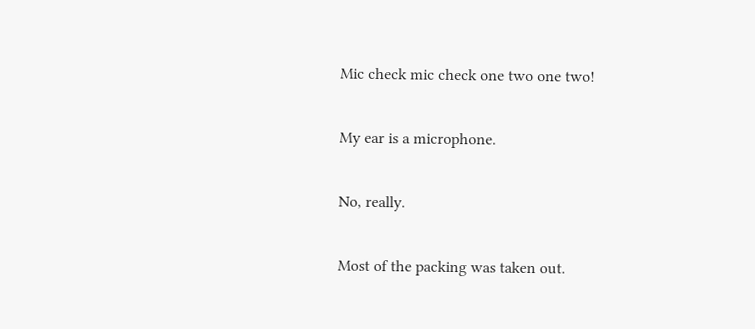Mic check mic check one two one two!

My ear is a microphone.

No, really.

Most of the packing was taken out.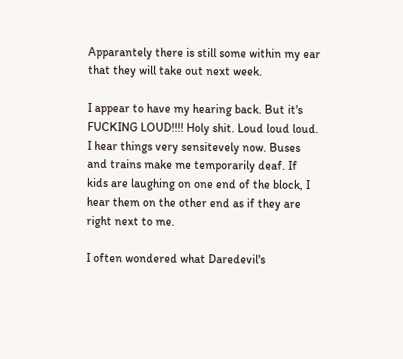Apparantely there is still some within my ear that they will take out next week.

I appear to have my hearing back. But it's FUCKING LOUD!!!! Holy shit. Loud loud loud. I hear things very sensitevely now. Buses and trains make me temporarily deaf. If kids are laughing on one end of the block, I hear them on the other end as if they are right next to me.

I often wondered what Daredevil's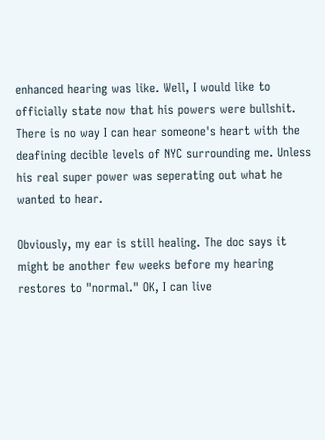enhanced hearing was like. Well, I would like to officially state now that his powers were bullshit. There is no way I can hear someone's heart with the deafining decible levels of NYC surrounding me. Unless his real super power was seperating out what he wanted to hear.

Obviously, my ear is still healing. The doc says it might be another few weeks before my hearing restores to "normal." OK, I can live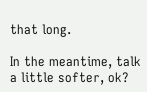that long.

In the meantime, talk a little softer, ok?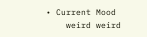• Current Mood
    weird weird